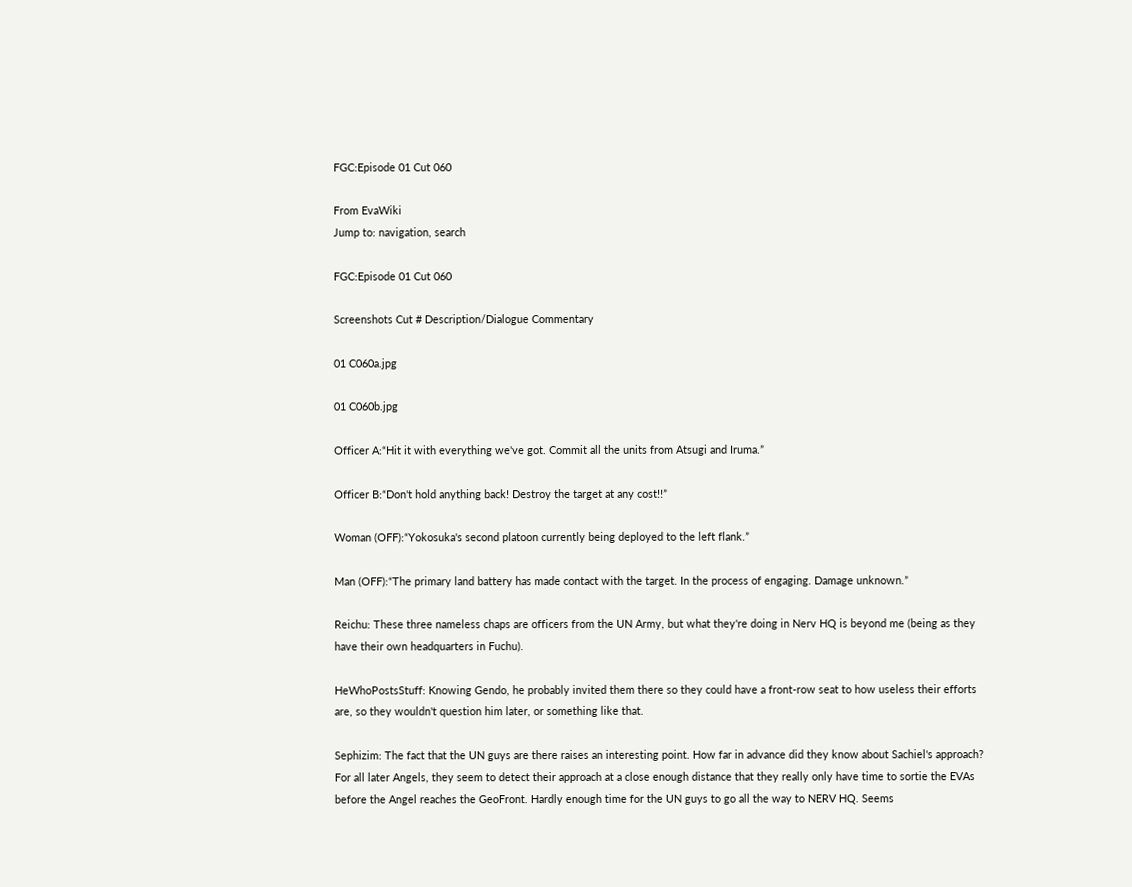FGC:Episode 01 Cut 060

From EvaWiki
Jump to: navigation, search

FGC:Episode 01 Cut 060

Screenshots Cut # Description/Dialogue Commentary

01 C060a.jpg

01 C060b.jpg

Officer A:“Hit it with everything we've got. Commit all the units from Atsugi and Iruma.”

Officer B:“Don't hold anything back! Destroy the target at any cost!!”

Woman (OFF):“Yokosuka's second platoon currently being deployed to the left flank.”

Man (OFF):“The primary land battery has made contact with the target. In the process of engaging. Damage unknown.”

Reichu: These three nameless chaps are officers from the UN Army, but what they're doing in Nerv HQ is beyond me (being as they have their own headquarters in Fuchu).

HeWhoPostsStuff: Knowing Gendo, he probably invited them there so they could have a front-row seat to how useless their efforts are, so they wouldn't question him later, or something like that.

Sephizim: The fact that the UN guys are there raises an interesting point. How far in advance did they know about Sachiel's approach? For all later Angels, they seem to detect their approach at a close enough distance that they really only have time to sortie the EVAs before the Angel reaches the GeoFront. Hardly enough time for the UN guys to go all the way to NERV HQ. Seems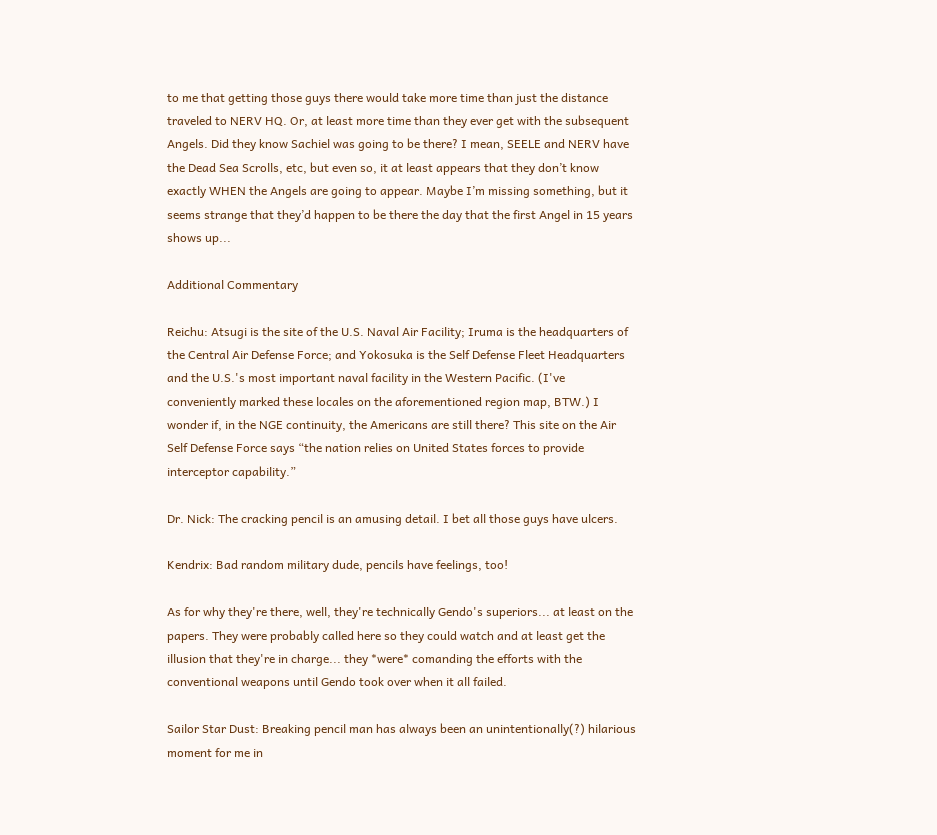to me that getting those guys there would take more time than just the distance traveled to NERV HQ. Or, at least more time than they ever get with the subsequent Angels. Did they know Sachiel was going to be there? I mean, SEELE and NERV have the Dead Sea Scrolls, etc, but even so, it at least appears that they don’t know exactly WHEN the Angels are going to appear. Maybe I’m missing something, but it seems strange that they’d happen to be there the day that the first Angel in 15 years shows up...

Additional Commentary

Reichu: Atsugi is the site of the U.S. Naval Air Facility; Iruma is the headquarters of the Central Air Defense Force; and Yokosuka is the Self Defense Fleet Headquarters and the U.S.'s most important naval facility in the Western Pacific. (I've conveniently marked these locales on the aforementioned region map, BTW.) I wonder if, in the NGE continuity, the Americans are still there? This site on the Air Self Defense Force says “the nation relies on United States forces to provide interceptor capability.”

Dr. Nick: The cracking pencil is an amusing detail. I bet all those guys have ulcers.

Kendrix: Bad random military dude, pencils have feelings, too!

As for why they're there, well, they're technically Gendo's superiors... at least on the papers. They were probably called here so they could watch and at least get the illusion that they're in charge... they *were* comanding the efforts with the conventional weapons until Gendo took over when it all failed.

Sailor Star Dust: Breaking pencil man has always been an unintentionally(?) hilarious moment for me in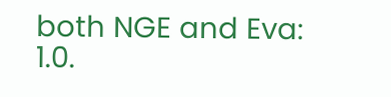both NGE and Eva: 1.0.